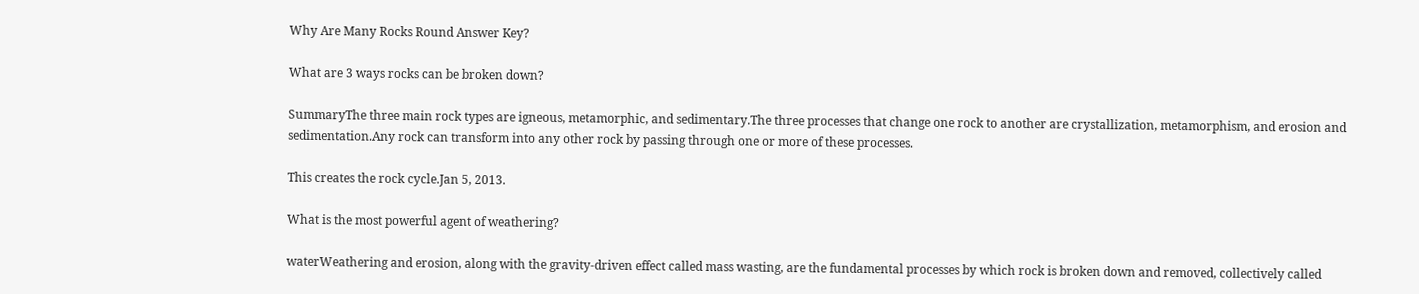Why Are Many Rocks Round Answer Key?

What are 3 ways rocks can be broken down?

SummaryThe three main rock types are igneous, metamorphic, and sedimentary.The three processes that change one rock to another are crystallization, metamorphism, and erosion and sedimentation.Any rock can transform into any other rock by passing through one or more of these processes.

This creates the rock cycle.Jan 5, 2013.

What is the most powerful agent of weathering?

waterWeathering and erosion, along with the gravity-driven effect called mass wasting, are the fundamental processes by which rock is broken down and removed, collectively called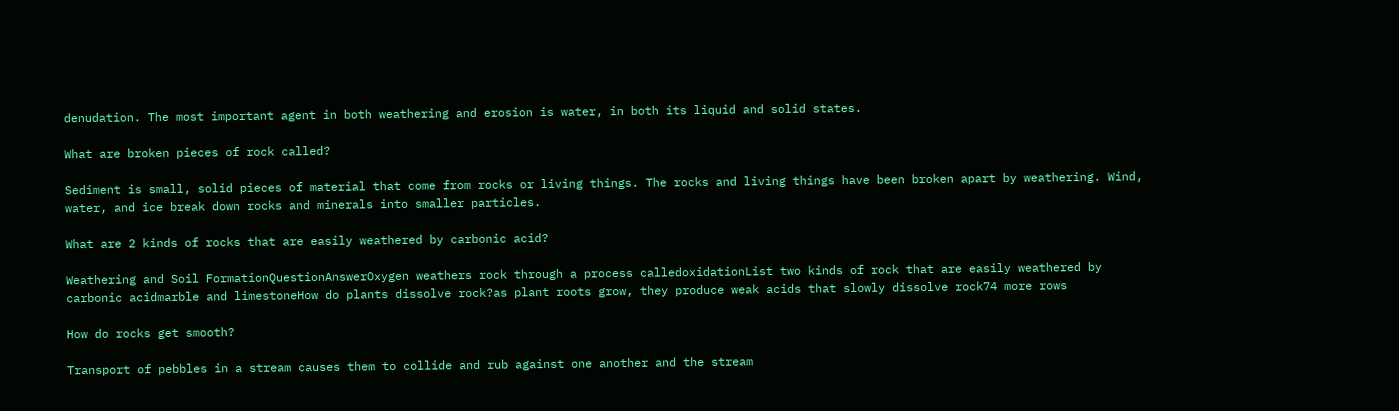denudation. The most important agent in both weathering and erosion is water, in both its liquid and solid states.

What are broken pieces of rock called?

Sediment is small, solid pieces of material that come from rocks or living things. The rocks and living things have been broken apart by weathering. Wind, water, and ice break down rocks and minerals into smaller particles.

What are 2 kinds of rocks that are easily weathered by carbonic acid?

Weathering and Soil FormationQuestionAnswerOxygen weathers rock through a process calledoxidationList two kinds of rock that are easily weathered by carbonic acidmarble and limestoneHow do plants dissolve rock?as plant roots grow, they produce weak acids that slowly dissolve rock74 more rows

How do rocks get smooth?

Transport of pebbles in a stream causes them to collide and rub against one another and the stream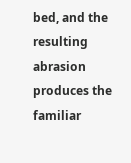bed, and the resulting abrasion produces the familiar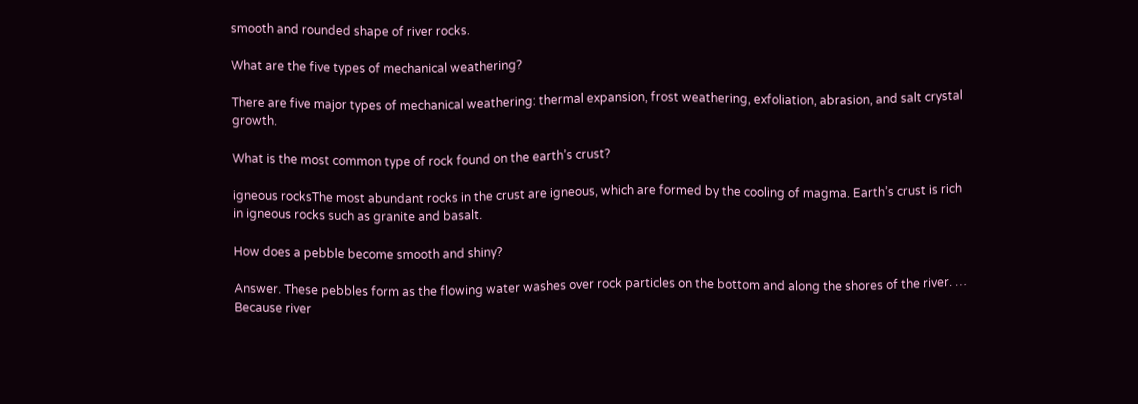smooth and rounded shape of river rocks.

What are the five types of mechanical weathering?

There are five major types of mechanical weathering: thermal expansion, frost weathering, exfoliation, abrasion, and salt crystal growth.

What is the most common type of rock found on the earth’s crust?

igneous rocksThe most abundant rocks in the crust are igneous, which are formed by the cooling of magma. Earth’s crust is rich in igneous rocks such as granite and basalt.

How does a pebble become smooth and shiny?

Answer. These pebbles form as the flowing water washes over rock particles on the bottom and along the shores of the river. … Because river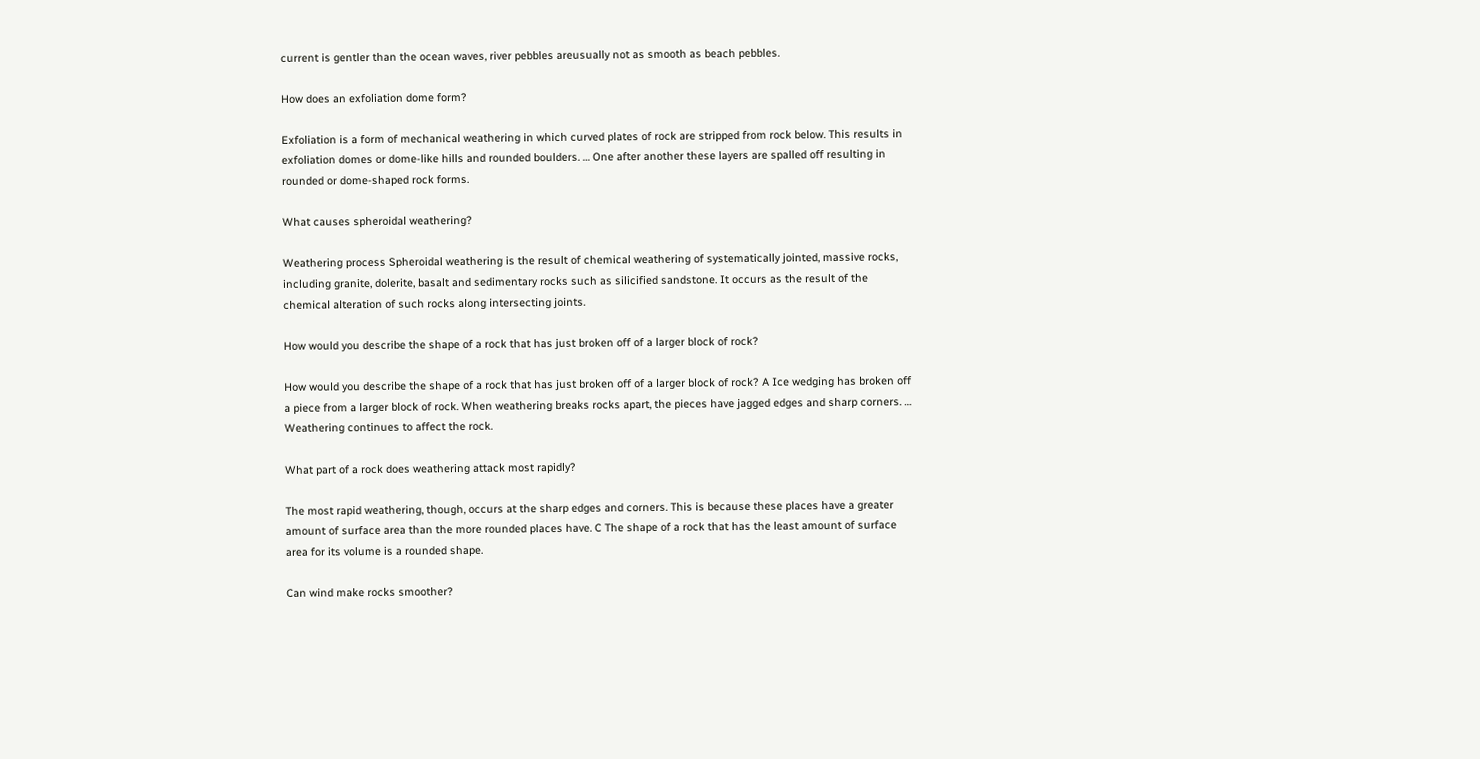current is gentler than the ocean waves, river pebbles areusually not as smooth as beach pebbles.

How does an exfoliation dome form?

Exfoliation is a form of mechanical weathering in which curved plates of rock are stripped from rock below. This results in exfoliation domes or dome-like hills and rounded boulders. … One after another these layers are spalled off resulting in rounded or dome-shaped rock forms.

What causes spheroidal weathering?

Weathering process Spheroidal weathering is the result of chemical weathering of systematically jointed, massive rocks, including granite, dolerite, basalt and sedimentary rocks such as silicified sandstone. It occurs as the result of the chemical alteration of such rocks along intersecting joints.

How would you describe the shape of a rock that has just broken off of a larger block of rock?

How would you describe the shape of a rock that has just broken off of a larger block of rock? A Ice wedging has broken off a piece from a larger block of rock. When weathering breaks rocks apart, the pieces have jagged edges and sharp corners. … Weathering continues to affect the rock.

What part of a rock does weathering attack most rapidly?

The most rapid weathering, though, occurs at the sharp edges and corners. This is because these places have a greater amount of surface area than the more rounded places have. C The shape of a rock that has the least amount of surface area for its volume is a rounded shape.

Can wind make rocks smoother?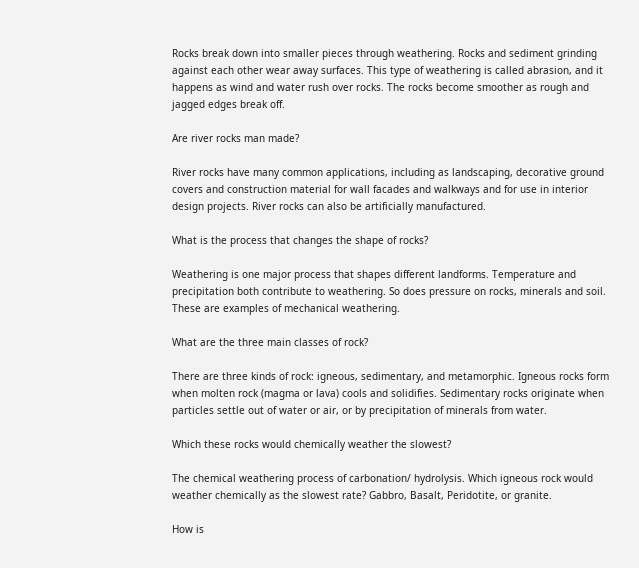Rocks break down into smaller pieces through weathering. Rocks and sediment grinding against each other wear away surfaces. This type of weathering is called abrasion, and it happens as wind and water rush over rocks. The rocks become smoother as rough and jagged edges break off.

Are river rocks man made?

River rocks have many common applications, including as landscaping, decorative ground covers and construction material for wall facades and walkways and for use in interior design projects. River rocks can also be artificially manufactured.

What is the process that changes the shape of rocks?

Weathering is one major process that shapes different landforms. Temperature and precipitation both contribute to weathering. So does pressure on rocks, minerals and soil. These are examples of mechanical weathering.

What are the three main classes of rock?

There are three kinds of rock: igneous, sedimentary, and metamorphic. Igneous rocks form when molten rock (magma or lava) cools and solidifies. Sedimentary rocks originate when particles settle out of water or air, or by precipitation of minerals from water.

Which these rocks would chemically weather the slowest?

The chemical weathering process of carbonation/ hydrolysis. Which igneous rock would weather chemically as the slowest rate? Gabbro, Basalt, Peridotite, or granite.

How is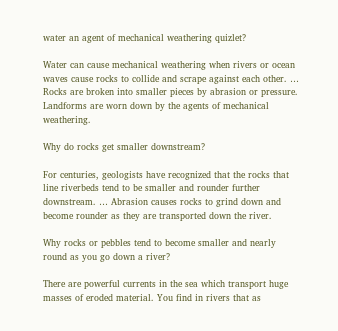water an agent of mechanical weathering quizlet?

Water can cause mechanical weathering when rivers or ocean waves cause rocks to collide and scrape against each other. … Rocks are broken into smaller pieces by abrasion or pressure. Landforms are worn down by the agents of mechanical weathering.

Why do rocks get smaller downstream?

For centuries, geologists have recognized that the rocks that line riverbeds tend to be smaller and rounder further downstream. … Abrasion causes rocks to grind down and become rounder as they are transported down the river.

Why rocks or pebbles tend to become smaller and nearly round as you go down a river?

There are powerful currents in the sea which transport huge masses of eroded material. You find in rivers that as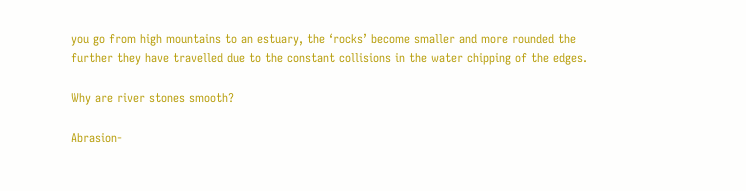you go from high mountains to an estuary, the ‘rocks’ become smaller and more rounded the further they have travelled due to the constant collisions in the water chipping of the edges.

Why are river stones smooth?

Abrasion-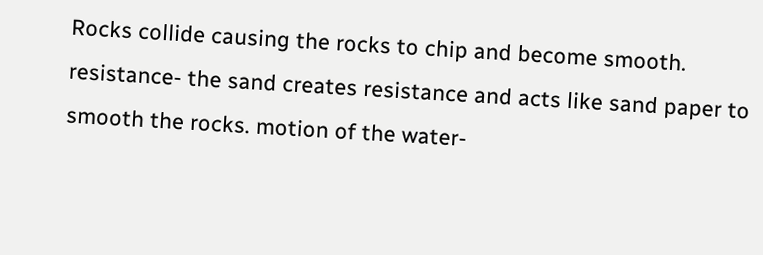Rocks collide causing the rocks to chip and become smooth. resistance- the sand creates resistance and acts like sand paper to smooth the rocks. motion of the water-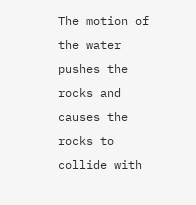The motion of the water pushes the rocks and causes the rocks to collide with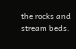the rocks and stream beds.